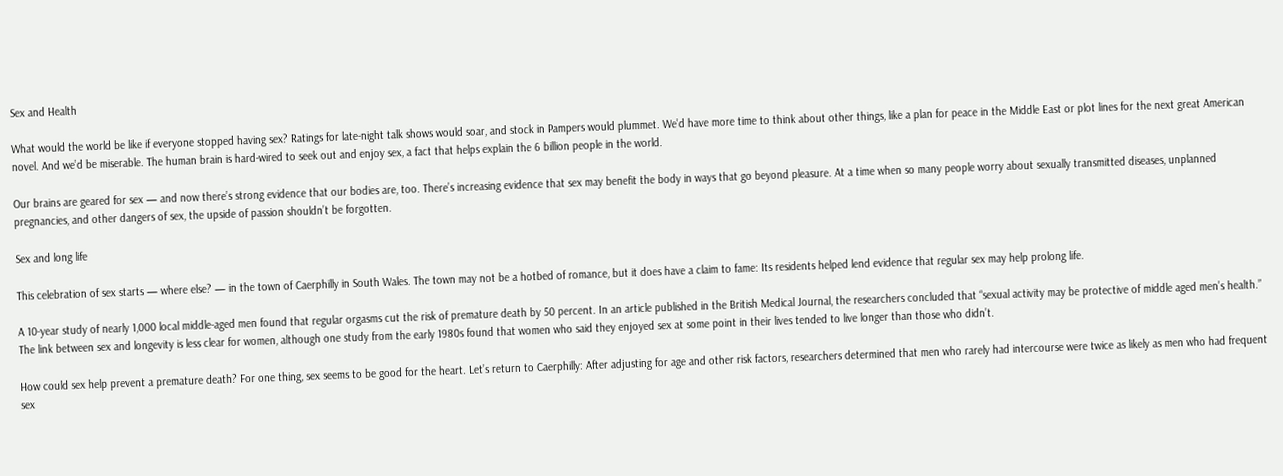Sex and Health

What would the world be like if everyone stopped having sex? Ratings for late-night talk shows would soar, and stock in Pampers would plummet. We’d have more time to think about other things, like a plan for peace in the Middle East or plot lines for the next great American novel. And we’d be miserable. The human brain is hard-wired to seek out and enjoy sex, a fact that helps explain the 6 billion people in the world.

Our brains are geared for sex — and now there’s strong evidence that our bodies are, too. There’s increasing evidence that sex may benefit the body in ways that go beyond pleasure. At a time when so many people worry about sexually transmitted diseases, unplanned pregnancies, and other dangers of sex, the upside of passion shouldn’t be forgotten.

Sex and long life

This celebration of sex starts — where else? — in the town of Caerphilly in South Wales. The town may not be a hotbed of romance, but it does have a claim to fame: Its residents helped lend evidence that regular sex may help prolong life.

A 10-year study of nearly 1,000 local middle-aged men found that regular orgasms cut the risk of premature death by 50 percent. In an article published in the British Medical Journal, the researchers concluded that “sexual activity may be protective of middle aged men’s health.” The link between sex and longevity is less clear for women, although one study from the early 1980s found that women who said they enjoyed sex at some point in their lives tended to live longer than those who didn’t.

How could sex help prevent a premature death? For one thing, sex seems to be good for the heart. Let’s return to Caerphilly: After adjusting for age and other risk factors, researchers determined that men who rarely had intercourse were twice as likely as men who had frequent sex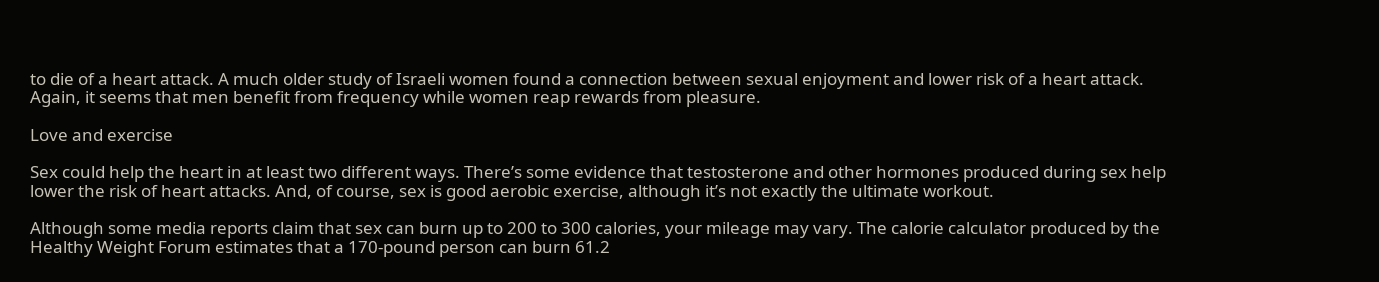to die of a heart attack. A much older study of Israeli women found a connection between sexual enjoyment and lower risk of a heart attack. Again, it seems that men benefit from frequency while women reap rewards from pleasure.

Love and exercise

Sex could help the heart in at least two different ways. There’s some evidence that testosterone and other hormones produced during sex help lower the risk of heart attacks. And, of course, sex is good aerobic exercise, although it’s not exactly the ultimate workout.

Although some media reports claim that sex can burn up to 200 to 300 calories, your mileage may vary. The calorie calculator produced by the Healthy Weight Forum estimates that a 170-pound person can burn 61.2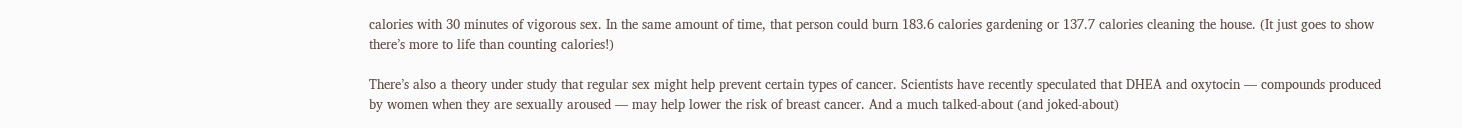calories with 30 minutes of vigorous sex. In the same amount of time, that person could burn 183.6 calories gardening or 137.7 calories cleaning the house. (It just goes to show there’s more to life than counting calories!)

There’s also a theory under study that regular sex might help prevent certain types of cancer. Scientists have recently speculated that DHEA and oxytocin — compounds produced by women when they are sexually aroused — may help lower the risk of breast cancer. And a much talked-about (and joked-about)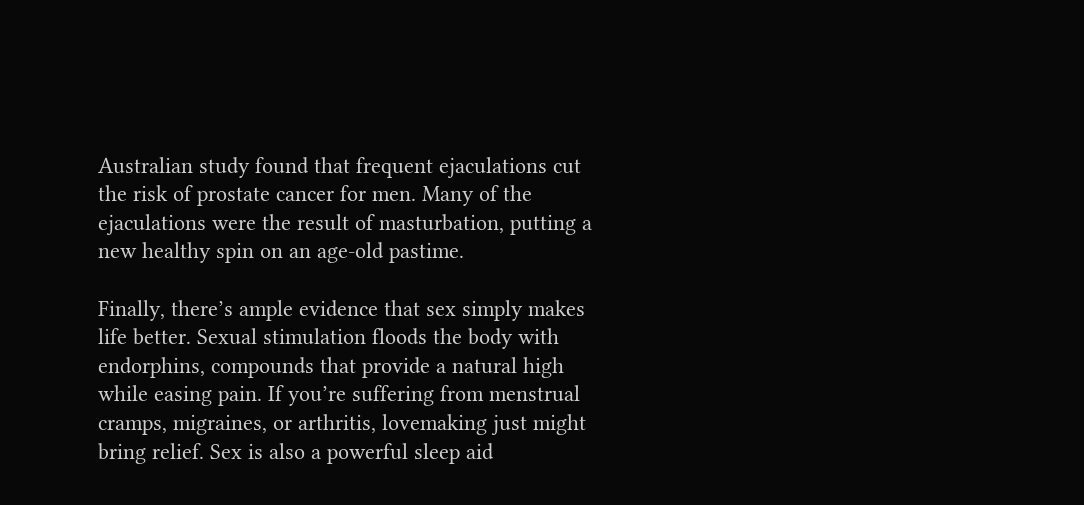Australian study found that frequent ejaculations cut the risk of prostate cancer for men. Many of the ejaculations were the result of masturbation, putting a new healthy spin on an age-old pastime.

Finally, there’s ample evidence that sex simply makes life better. Sexual stimulation floods the body with endorphins, compounds that provide a natural high while easing pain. If you’re suffering from menstrual cramps, migraines, or arthritis, lovemaking just might bring relief. Sex is also a powerful sleep aid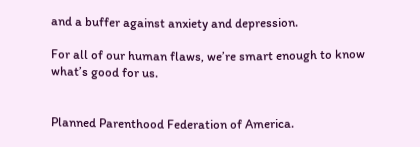and a buffer against anxiety and depression.

For all of our human flaws, we’re smart enough to know what’s good for us.


Planned Parenthood Federation of America.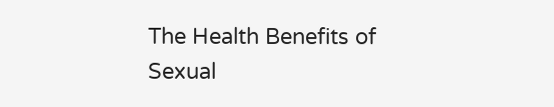The Health Benefits of Sexual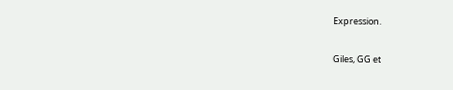Expression.

Giles, GG et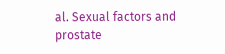al. Sexual factors and prostate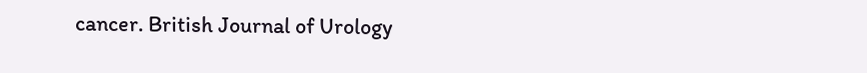cancer. British Journal of Urology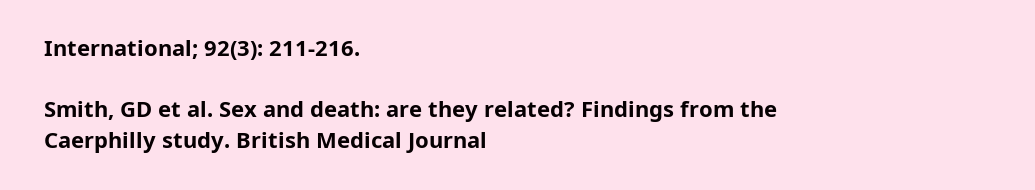International; 92(3): 211-216.

Smith, GD et al. Sex and death: are they related? Findings from the Caerphilly study. British Medical Journal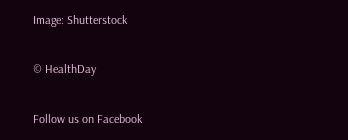Image: Shutterstock

© HealthDay

Follow us on Facebook